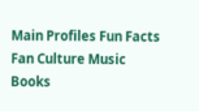Main Profiles Fun Facts Fan Culture Music Books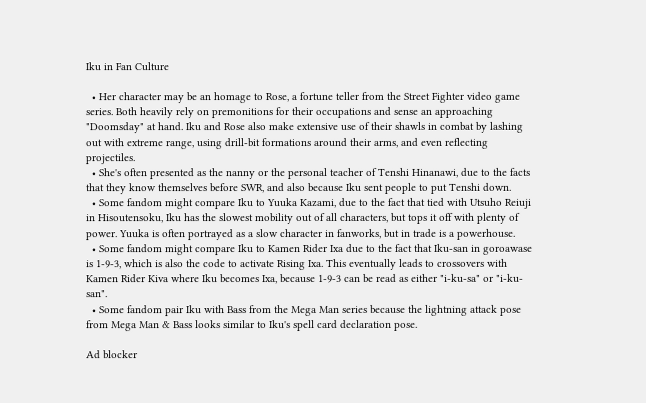Iku in Fan Culture

  • Her character may be an homage to Rose, a fortune teller from the Street Fighter video game series. Both heavily rely on premonitions for their occupations and sense an approaching "Doomsday" at hand. Iku and Rose also make extensive use of their shawls in combat by lashing out with extreme range, using drill-bit formations around their arms, and even reflecting projectiles.
  • She's often presented as the nanny or the personal teacher of Tenshi Hinanawi, due to the facts that they know themselves before SWR, and also because Iku sent people to put Tenshi down.
  • Some fandom might compare Iku to Yuuka Kazami, due to the fact that tied with Utsuho Reiuji in Hisoutensoku, Iku has the slowest mobility out of all characters, but tops it off with plenty of power. Yuuka is often portrayed as a slow character in fanworks, but in trade is a powerhouse.
  • Some fandom might compare Iku to Kamen Rider Ixa due to the fact that Iku-san in goroawase is 1-9-3, which is also the code to activate Rising Ixa. This eventually leads to crossovers with Kamen Rider Kiva where Iku becomes Ixa, because 1-9-3 can be read as either "i-ku-sa" or "i-ku-san".
  • Some fandom pair Iku with Bass from the Mega Man series because the lightning attack pose from Mega Man & Bass looks similar to Iku's spell card declaration pose.

Ad blocker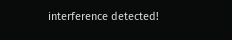interference detected!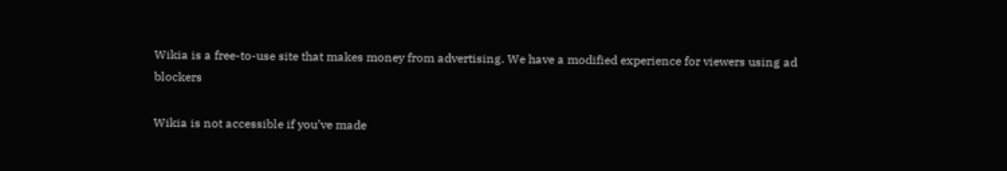Wikia is a free-to-use site that makes money from advertising. We have a modified experience for viewers using ad blockers

Wikia is not accessible if you’ve made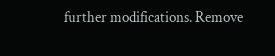further modifications. Remove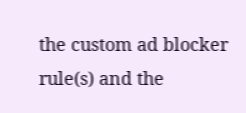the custom ad blocker rule(s) and the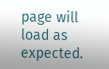page will load as expected.